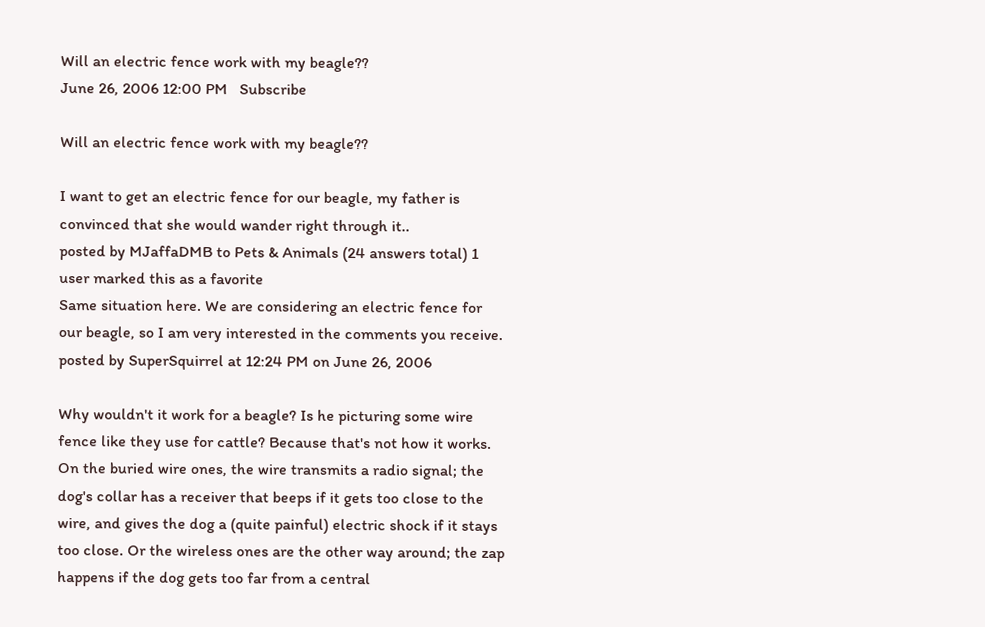Will an electric fence work with my beagle??
June 26, 2006 12:00 PM   Subscribe

Will an electric fence work with my beagle??

I want to get an electric fence for our beagle, my father is convinced that she would wander right through it..
posted by MJaffaDMB to Pets & Animals (24 answers total) 1 user marked this as a favorite
Same situation here. We are considering an electric fence for our beagle, so I am very interested in the comments you receive.
posted by SuperSquirrel at 12:24 PM on June 26, 2006

Why wouldn't it work for a beagle? Is he picturing some wire fence like they use for cattle? Because that's not how it works. On the buried wire ones, the wire transmits a radio signal; the dog's collar has a receiver that beeps if it gets too close to the wire, and gives the dog a (quite painful) electric shock if it stays too close. Or the wireless ones are the other way around; the zap happens if the dog gets too far from a central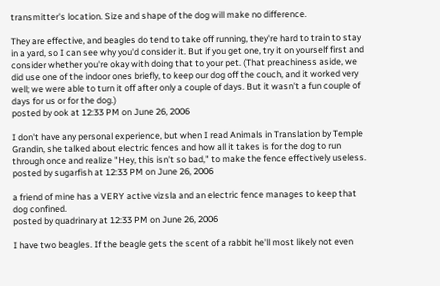transmitter's location. Size and shape of the dog will make no difference.

They are effective, and beagles do tend to take off running, they're hard to train to stay in a yard, so I can see why you'd consider it. But if you get one, try it on yourself first and consider whether you're okay with doing that to your pet. (That preachiness aside, we did use one of the indoor ones briefly, to keep our dog off the couch, and it worked very well; we were able to turn it off after only a couple of days. But it wasn't a fun couple of days for us or for the dog.)
posted by ook at 12:33 PM on June 26, 2006

I don't have any personal experience, but when I read Animals in Translation by Temple Grandin, she talked about electric fences and how all it takes is for the dog to run through once and realize "Hey, this isn't so bad," to make the fence effectively useless.
posted by sugarfish at 12:33 PM on June 26, 2006

a friend of mine has a VERY active vizsla and an electric fence manages to keep that dog confined.
posted by quadrinary at 12:33 PM on June 26, 2006

I have two beagles. If the beagle gets the scent of a rabbit he'll most likely not even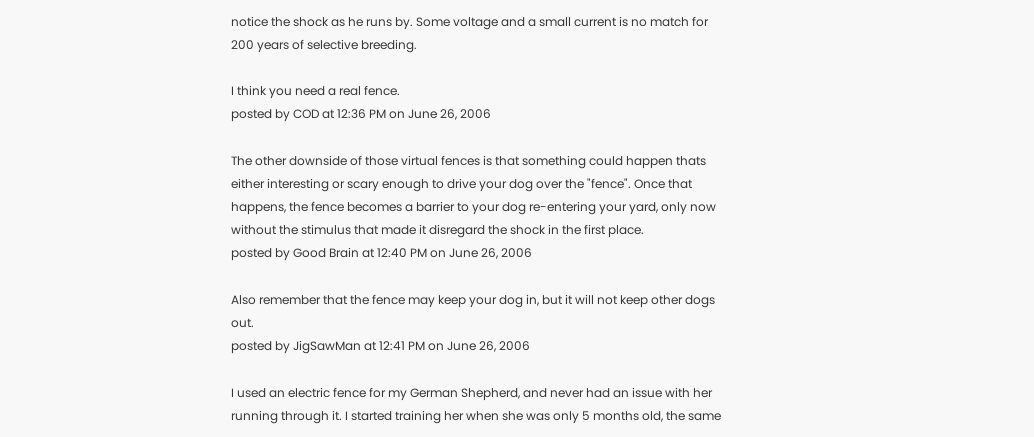notice the shock as he runs by. Some voltage and a small current is no match for 200 years of selective breeding.

I think you need a real fence.
posted by COD at 12:36 PM on June 26, 2006

The other downside of those virtual fences is that something could happen thats either interesting or scary enough to drive your dog over the "fence". Once that happens, the fence becomes a barrier to your dog re-entering your yard, only now without the stimulus that made it disregard the shock in the first place.
posted by Good Brain at 12:40 PM on June 26, 2006

Also remember that the fence may keep your dog in, but it will not keep other dogs out.
posted by JigSawMan at 12:41 PM on June 26, 2006

I used an electric fence for my German Shepherd, and never had an issue with her running through it. I started training her when she was only 5 months old, the same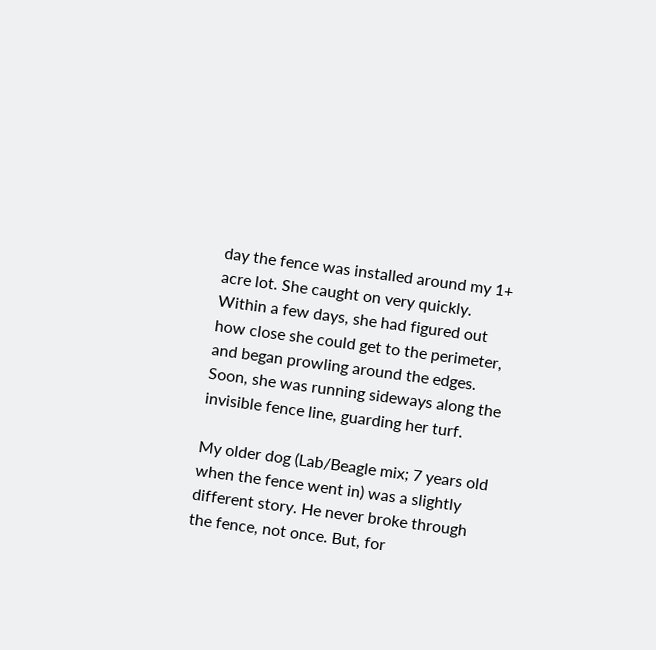day the fence was installed around my 1+ acre lot. She caught on very quickly. Within a few days, she had figured out how close she could get to the perimeter, and began prowling around the edges. Soon, she was running sideways along the invisible fence line, guarding her turf.

My older dog (Lab/Beagle mix; 7 years old when the fence went in) was a slightly different story. He never broke through the fence, not once. But, for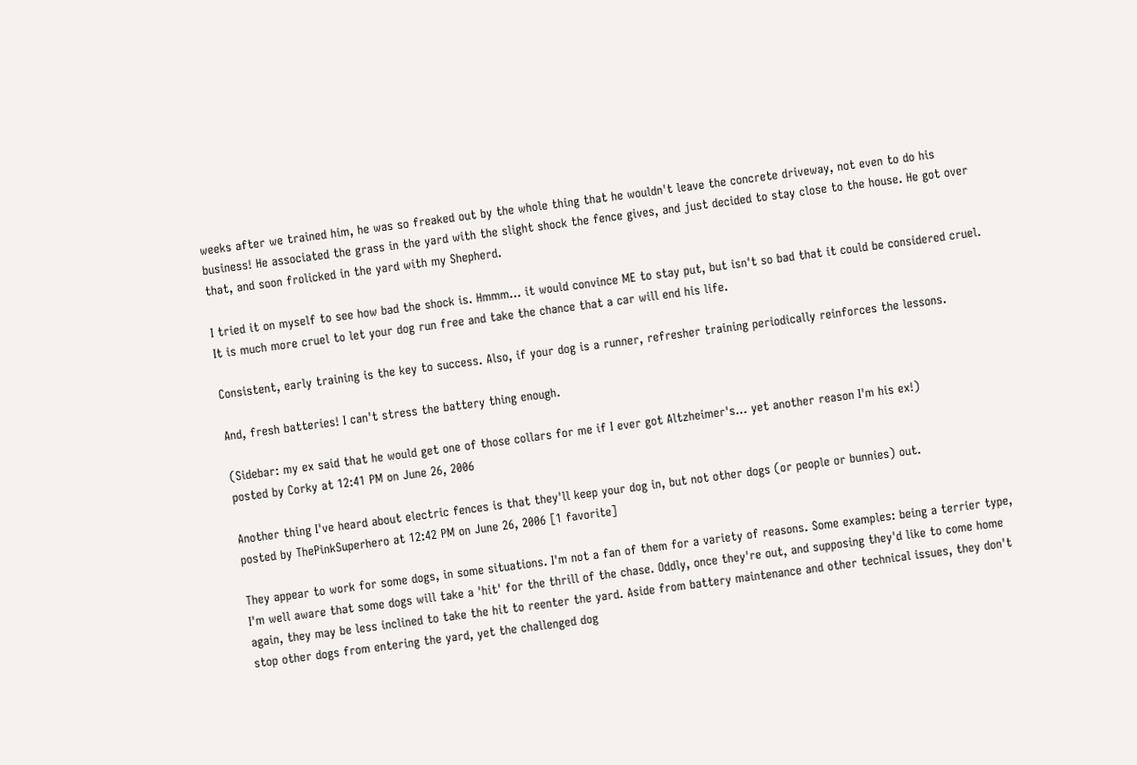weeks after we trained him, he was so freaked out by the whole thing that he wouldn't leave the concrete driveway, not even to do his business! He associated the grass in the yard with the slight shock the fence gives, and just decided to stay close to the house. He got over that, and soon frolicked in the yard with my Shepherd.

I tried it on myself to see how bad the shock is. Hmmm... it would convince ME to stay put, but isn't so bad that it could be considered cruel. It is much more cruel to let your dog run free and take the chance that a car will end his life.

Consistent, early training is the key to success. Also, if your dog is a runner, refresher training periodically reinforces the lessons.

And, fresh batteries! I can't stress the battery thing enough.

(Sidebar: my ex said that he would get one of those collars for me if I ever got Altzheimer's... yet another reason I'm his ex!)
posted by Corky at 12:41 PM on June 26, 2006

Another thing I've heard about electric fences is that they'll keep your dog in, but not other dogs (or people or bunnies) out.
posted by ThePinkSuperhero at 12:42 PM on June 26, 2006 [1 favorite]

They appear to work for some dogs, in some situations. I'm not a fan of them for a variety of reasons. Some examples: being a terrier type, I'm well aware that some dogs will take a 'hit' for the thrill of the chase. Oddly, once they're out, and supposing they'd like to come home again, they may be less inclined to take the hit to reenter the yard. Aside from battery maintenance and other technical issues, they don't stop other dogs from entering the yard, yet the challenged dog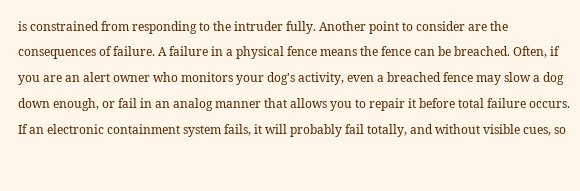is constrained from responding to the intruder fully. Another point to consider are the consequences of failure. A failure in a physical fence means the fence can be breached. Often, if you are an alert owner who monitors your dog's activity, even a breached fence may slow a dog down enough, or fail in an analog manner that allows you to repair it before total failure occurs. If an electronic containment system fails, it will probably fail totally, and without visible cues, so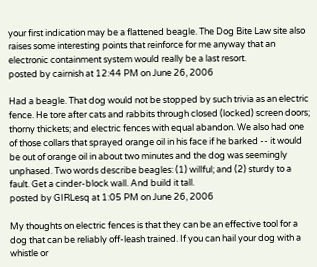your first indication may be a flattened beagle. The Dog Bite Law site also raises some interesting points that reinforce for me anyway that an electronic containment system would really be a last resort.
posted by cairnish at 12:44 PM on June 26, 2006

Had a beagle. That dog would not be stopped by such trivia as an electric fence. He tore after cats and rabbits through closed (locked) screen doors; thorny thickets; and electric fences with equal abandon. We also had one of those collars that sprayed orange oil in his face if he barked -- it would be out of orange oil in about two minutes and the dog was seemingly unphased. Two words describe beagles: (1) willful; and (2) sturdy to a fault. Get a cinder-block wall. And build it tall.
posted by GIRLesq at 1:05 PM on June 26, 2006

My thoughts on electric fences is that they can be an effective tool for a dog that can be reliably off-leash trained. If you can hail your dog with a whistle or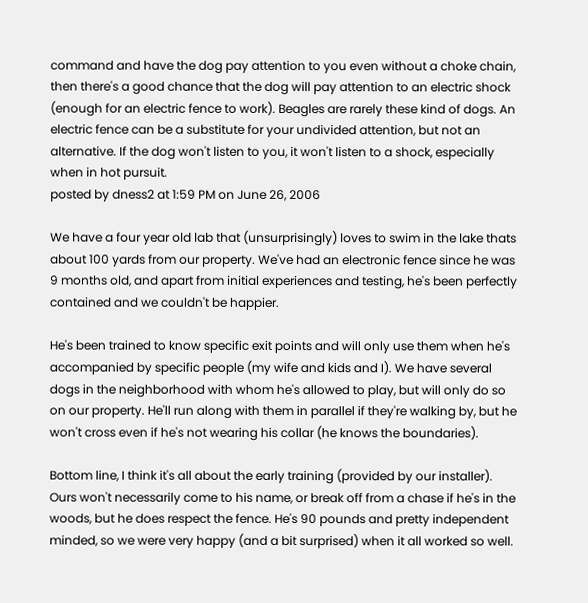command and have the dog pay attention to you even without a choke chain, then there's a good chance that the dog will pay attention to an electric shock (enough for an electric fence to work). Beagles are rarely these kind of dogs. An electric fence can be a substitute for your undivided attention, but not an alternative. If the dog won't listen to you, it won't listen to a shock, especially when in hot pursuit.
posted by dness2 at 1:59 PM on June 26, 2006

We have a four year old lab that (unsurprisingly) loves to swim in the lake thats about 100 yards from our property. We've had an electronic fence since he was 9 months old, and apart from initial experiences and testing, he's been perfectly contained and we couldn't be happier.

He's been trained to know specific exit points and will only use them when he's accompanied by specific people (my wife and kids and I). We have several dogs in the neighborhood with whom he's allowed to play, but will only do so on our property. He'll run along with them in parallel if they're walking by, but he won't cross even if he's not wearing his collar (he knows the boundaries).

Bottom line, I think it's all about the early training (provided by our installer). Ours won't necessarily come to his name, or break off from a chase if he's in the woods, but he does respect the fence. He's 90 pounds and pretty independent minded, so we were very happy (and a bit surprised) when it all worked so well.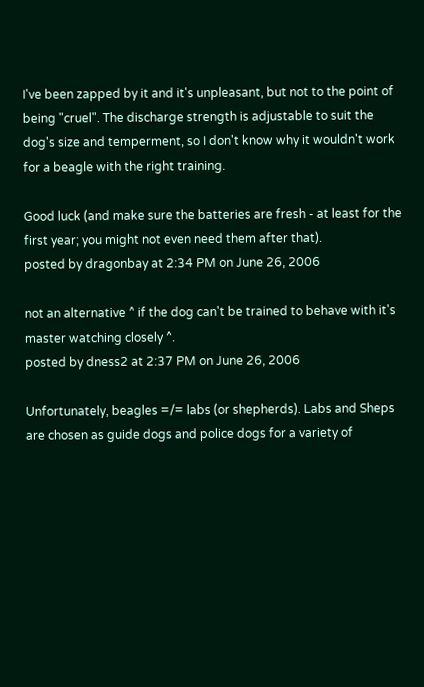I've been zapped by it and it's unpleasant, but not to the point of being "cruel". The discharge strength is adjustable to suit the dog's size and temperment, so I don't know why it wouldn't work for a beagle with the right training.

Good luck (and make sure the batteries are fresh - at least for the first year; you might not even need them after that).
posted by dragonbay at 2:34 PM on June 26, 2006

not an alternative ^ if the dog can't be trained to behave with it's master watching closely ^.
posted by dness2 at 2:37 PM on June 26, 2006

Unfortunately, beagles =/= labs (or shepherds). Labs and Sheps are chosen as guide dogs and police dogs for a variety of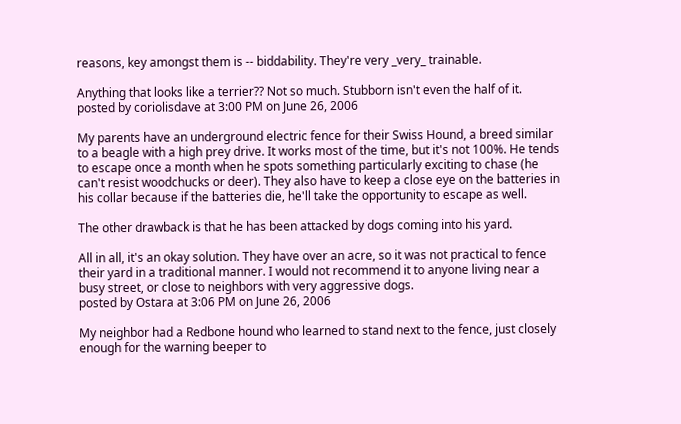reasons, key amongst them is -- biddability. They're very _very_ trainable.

Anything that looks like a terrier?? Not so much. Stubborn isn't even the half of it.
posted by coriolisdave at 3:00 PM on June 26, 2006

My parents have an underground electric fence for their Swiss Hound, a breed similar to a beagle with a high prey drive. It works most of the time, but it's not 100%. He tends to escape once a month when he spots something particularly exciting to chase (he can't resist woodchucks or deer). They also have to keep a close eye on the batteries in his collar because if the batteries die, he'll take the opportunity to escape as well.

The other drawback is that he has been attacked by dogs coming into his yard.

All in all, it's an okay solution. They have over an acre, so it was not practical to fence their yard in a traditional manner. I would not recommend it to anyone living near a busy street, or close to neighbors with very aggressive dogs.
posted by Ostara at 3:06 PM on June 26, 2006

My neighbor had a Redbone hound who learned to stand next to the fence, just closely enough for the warning beeper to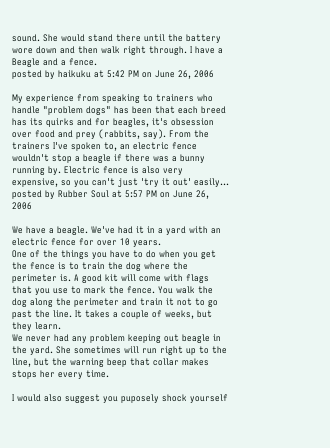sound. She would stand there until the battery wore down and then walk right through. I have a Beagle and a fence.
posted by haikuku at 5:42 PM on June 26, 2006

My experience from speaking to trainers who handle "problem dogs" has been that each breed has its quirks and for beagles, it's obsession over food and prey (rabbits, say). From the trainers I've spoken to, an electric fence wouldn't stop a beagle if there was a bunny running by. Electric fence is also very expensive, so you can't just 'try it out' easily...
posted by Rubber Soul at 5:57 PM on June 26, 2006

We have a beagle. We've had it in a yard with an electric fence for over 10 years.
One of the things you have to do when you get the fence is to train the dog where the perimeter is. A good kit will come with flags that you use to mark the fence. You walk the dog along the perimeter and train it not to go past the line. It takes a couple of weeks, but they learn.
We never had any problem keeping out beagle in the yard. She sometimes will run right up to the line, but the warning beep that collar makes stops her every time.

I would also suggest you puposely shock yourself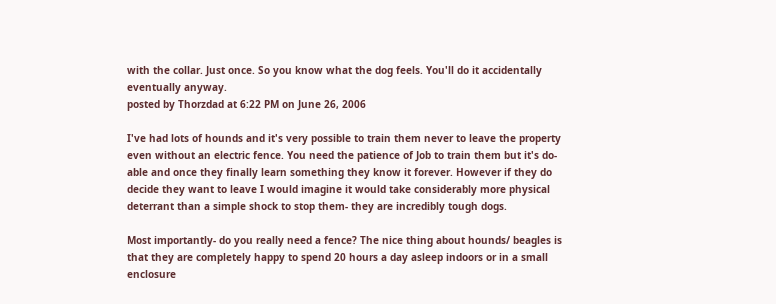with the collar. Just once. So you know what the dog feels. You'll do it accidentally eventually anyway.
posted by Thorzdad at 6:22 PM on June 26, 2006

I've had lots of hounds and it's very possible to train them never to leave the property even without an electric fence. You need the patience of Job to train them but it's do-able and once they finally learn something they know it forever. However if they do decide they want to leave I would imagine it would take considerably more physical deterrant than a simple shock to stop them- they are incredibly tough dogs.

Most importantly- do you really need a fence? The nice thing about hounds/ beagles is that they are completely happy to spend 20 hours a day asleep indoors or in a small enclosure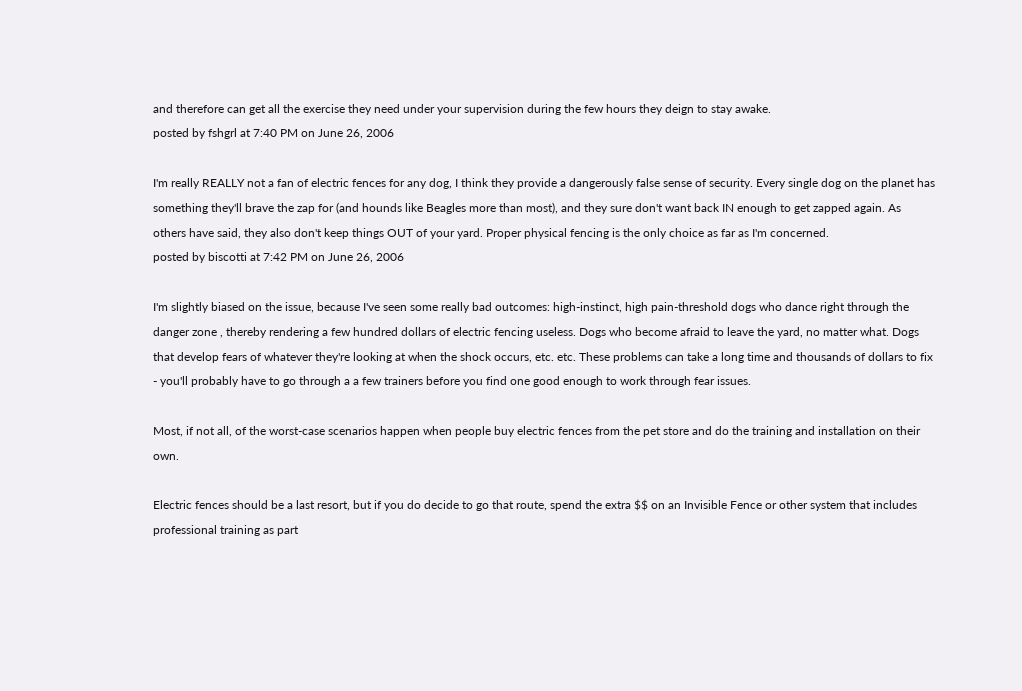and therefore can get all the exercise they need under your supervision during the few hours they deign to stay awake.
posted by fshgrl at 7:40 PM on June 26, 2006

I'm really REALLY not a fan of electric fences for any dog, I think they provide a dangerously false sense of security. Every single dog on the planet has something they'll brave the zap for (and hounds like Beagles more than most), and they sure don't want back IN enough to get zapped again. As others have said, they also don't keep things OUT of your yard. Proper physical fencing is the only choice as far as I'm concerned.
posted by biscotti at 7:42 PM on June 26, 2006

I'm slightly biased on the issue, because I've seen some really bad outcomes: high-instinct, high pain-threshold dogs who dance right through the danger zone , thereby rendering a few hundred dollars of electric fencing useless. Dogs who become afraid to leave the yard, no matter what. Dogs that develop fears of whatever they're looking at when the shock occurs, etc. etc. These problems can take a long time and thousands of dollars to fix - you'll probably have to go through a a few trainers before you find one good enough to work through fear issues.

Most, if not all, of the worst-case scenarios happen when people buy electric fences from the pet store and do the training and installation on their own.

Electric fences should be a last resort, but if you do decide to go that route, spend the extra $$ on an Invisible Fence or other system that includes professional training as part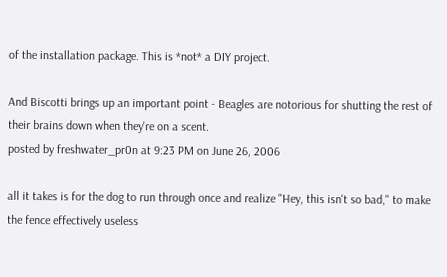of the installation package. This is *not* a DIY project.

And Biscotti brings up an important point - Beagles are notorious for shutting the rest of their brains down when they're on a scent.
posted by freshwater_pr0n at 9:23 PM on June 26, 2006

all it takes is for the dog to run through once and realize "Hey, this isn't so bad," to make the fence effectively useless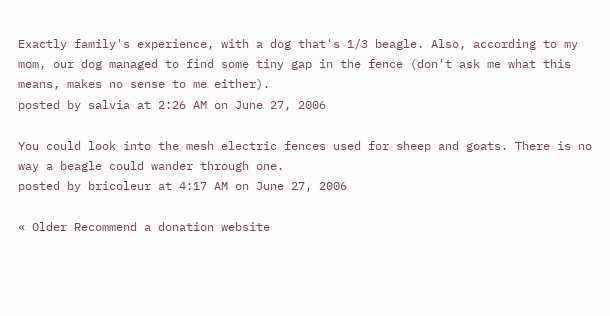Exactly family's experience, with a dog that's 1/3 beagle. Also, according to my mom, our dog managed to find some tiny gap in the fence (don't ask me what this means, makes no sense to me either).
posted by salvia at 2:26 AM on June 27, 2006

You could look into the mesh electric fences used for sheep and goats. There is no way a beagle could wander through one.
posted by bricoleur at 4:17 AM on June 27, 2006

« Older Recommend a donation website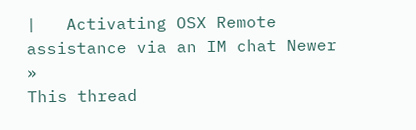|   Activating OSX Remote assistance via an IM chat Newer »
This thread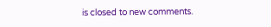is closed to new comments.